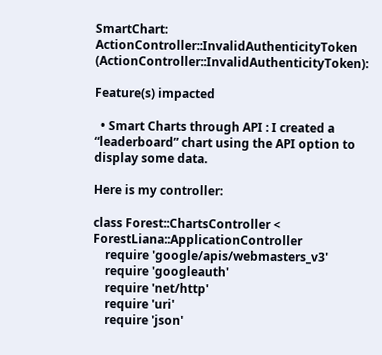SmartChart: ActionController::InvalidAuthenticityToken (ActionController::InvalidAuthenticityToken):

Feature(s) impacted

  • Smart Charts through API : I created a “leaderboard” chart using the API option to display some data.

Here is my controller:

class Forest::ChartsController < ForestLiana::ApplicationController
    require 'google/apis/webmasters_v3'
    require 'googleauth'
    require 'net/http'
    require 'uri'
    require 'json'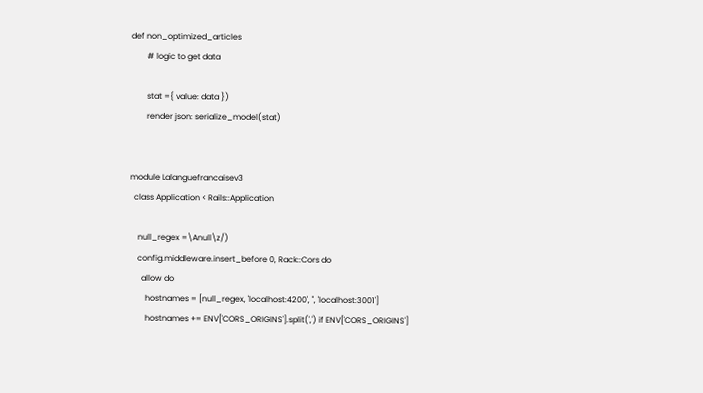def non_optimized_articles
        # logic to get data

        stat ={ value: data })
        render json: serialize_model(stat)


module Lalanguefrancaisev3
  class Application < Rails::Application

    null_regex =\Anull\z/)
    config.middleware.insert_before 0, Rack::Cors do
      allow do
        hostnames = [null_regex, 'localhost:4200', '', 'localhost:3001']
        hostnames += ENV['CORS_ORIGINS'].split(',') if ENV['CORS_ORIGINS']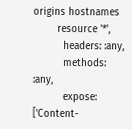origins hostnames
        resource '*',
          headers: :any,
          methods: :any,
          expose: ['Content-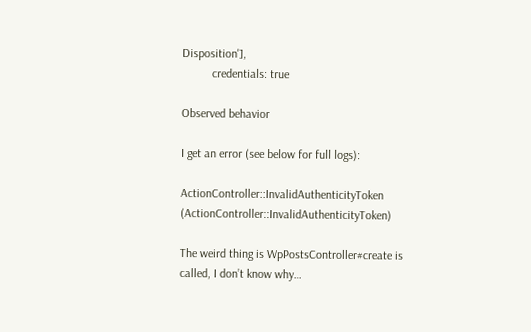Disposition'],
          credentials: true

Observed behavior

I get an error (see below for full logs):

ActionController::InvalidAuthenticityToken (ActionController::InvalidAuthenticityToken)

The weird thing is WpPostsController#create is called, I don’t know why…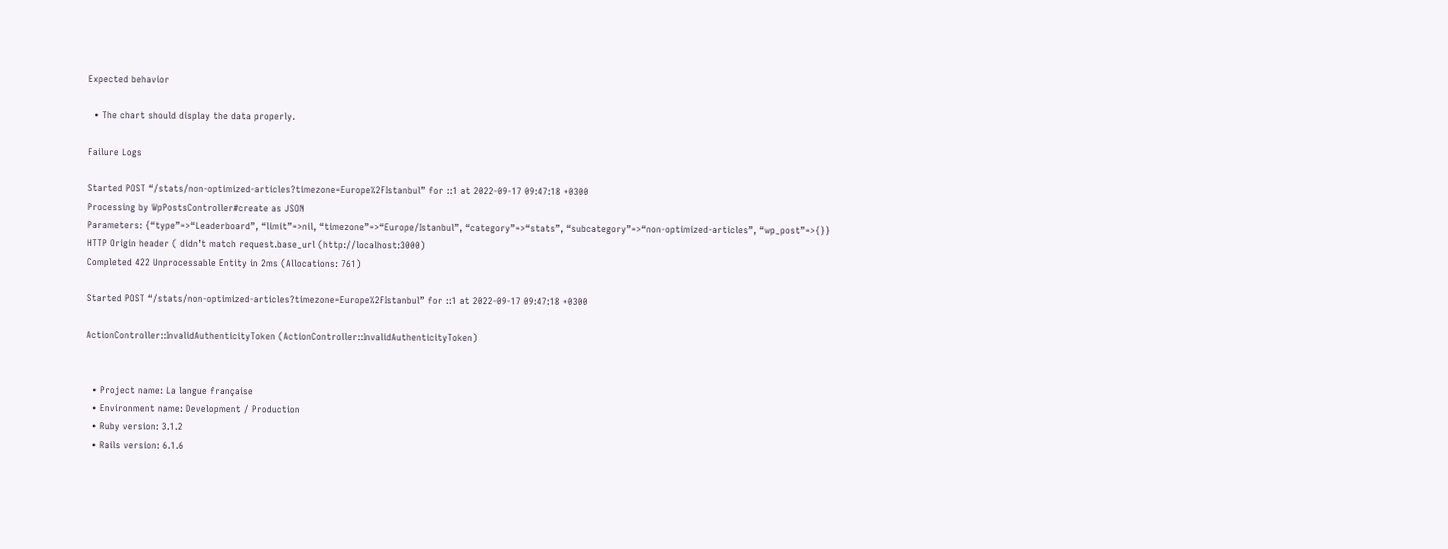Expected behavior

  • The chart should display the data properly.

Failure Logs

Started POST “/stats/non-optimized-articles?timezone=Europe%2FIstanbul” for ::1 at 2022-09-17 09:47:18 +0300
Processing by WpPostsController#create as JSON
Parameters: {“type”=>“Leaderboard”, “limit”=>nil, “timezone”=>“Europe/Istanbul”, “category”=>“stats”, “subcategory”=>“non-optimized-articles”, “wp_post”=>{}}
HTTP Origin header ( didn’t match request.base_url (http://localhost:3000)
Completed 422 Unprocessable Entity in 2ms (Allocations: 761)

Started POST “/stats/non-optimized-articles?timezone=Europe%2FIstanbul” for ::1 at 2022-09-17 09:47:18 +0300

ActionController::InvalidAuthenticityToken (ActionController::InvalidAuthenticityToken)


  • Project name: La langue française
  • Environment name: Development / Production
  • Ruby version: 3.1.2
  • Rails version: 6.1.6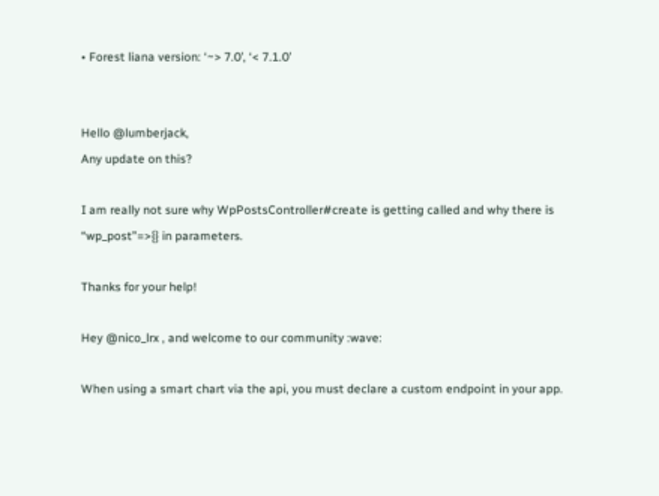• Forest liana version: ‘~> 7.0’, ‘< 7.1.0’


Hello @lumberjack,
Any update on this?

I am really not sure why WpPostsController#create is getting called and why there is “wp_post”=>{} in parameters.

Thanks for your help!

Hey @nico_lrx , and welcome to our community :wave:

When using a smart chart via the api, you must declare a custom endpoint in your app.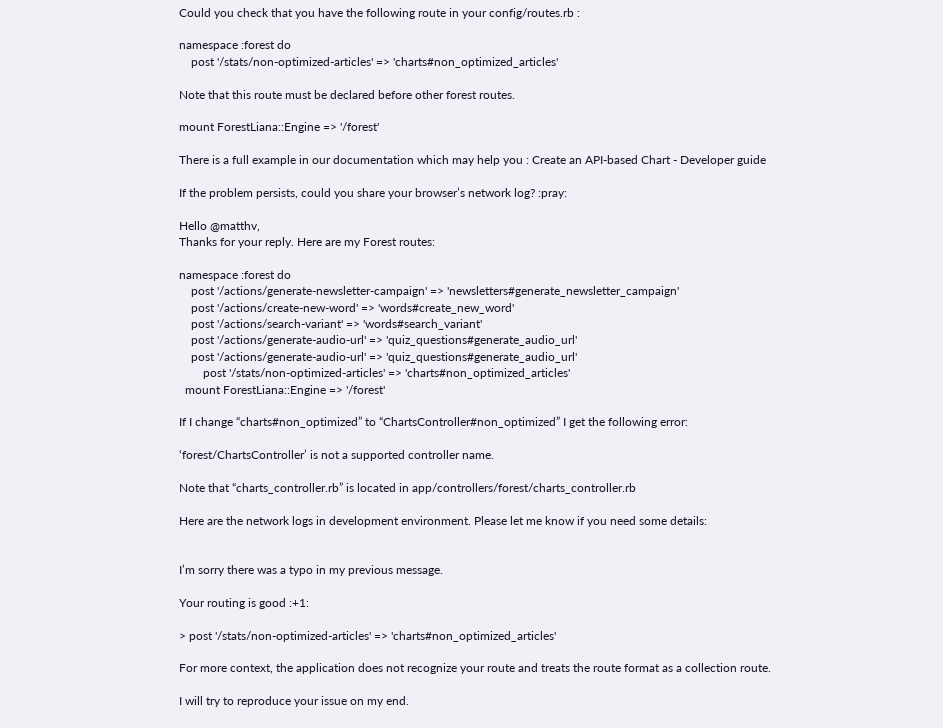Could you check that you have the following route in your config/routes.rb :

namespace :forest do
    post '/stats/non-optimized-articles' => 'charts#non_optimized_articles'

Note that this route must be declared before other forest routes.

mount ForestLiana::Engine => '/forest'

There is a full example in our documentation which may help you : Create an API-based Chart - Developer guide

If the problem persists, could you share your browser’s network log? :pray:

Hello @matthv,
Thanks for your reply. Here are my Forest routes:

namespace :forest do
    post '/actions/generate-newsletter-campaign' => 'newsletters#generate_newsletter_campaign'
    post '/actions/create-new-word' => 'words#create_new_word'
    post '/actions/search-variant' => 'words#search_variant'
    post '/actions/generate-audio-url' => 'quiz_questions#generate_audio_url'
    post '/actions/generate-audio-url' => 'quiz_questions#generate_audio_url'
        post '/stats/non-optimized-articles' => 'charts#non_optimized_articles'
  mount ForestLiana::Engine => '/forest'

If I change “charts#non_optimized” to “ChartsController#non_optimized” I get the following error:

‘forest/ChartsController’ is not a supported controller name.

Note that “charts_controller.rb” is located in app/controllers/forest/charts_controller.rb

Here are the network logs in development environment. Please let me know if you need some details:


I’m sorry there was a typo in my previous message.

Your routing is good :+1:

> post '/stats/non-optimized-articles' => 'charts#non_optimized_articles'

For more context, the application does not recognize your route and treats the route format as a collection route.

I will try to reproduce your issue on my end.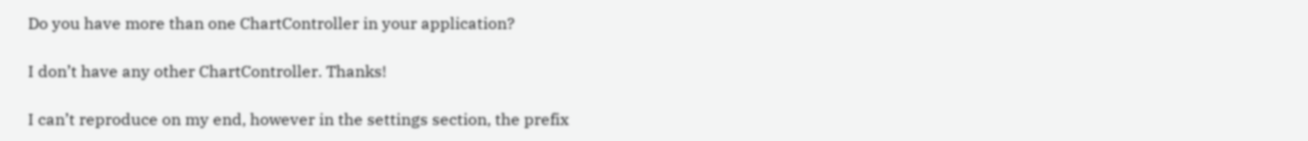Do you have more than one ChartController in your application?

I don’t have any other ChartController. Thanks!

I can’t reproduce on my end, however in the settings section, the prefix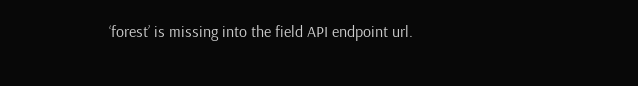‘forest’ is missing into the field API endpoint url.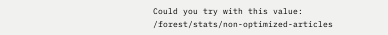Could you try with this value: /forest/stats/non-optimized-articles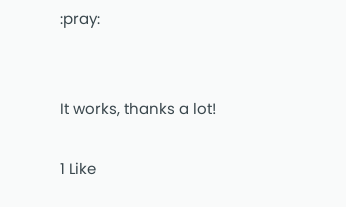:pray:


It works, thanks a lot!

1 Like